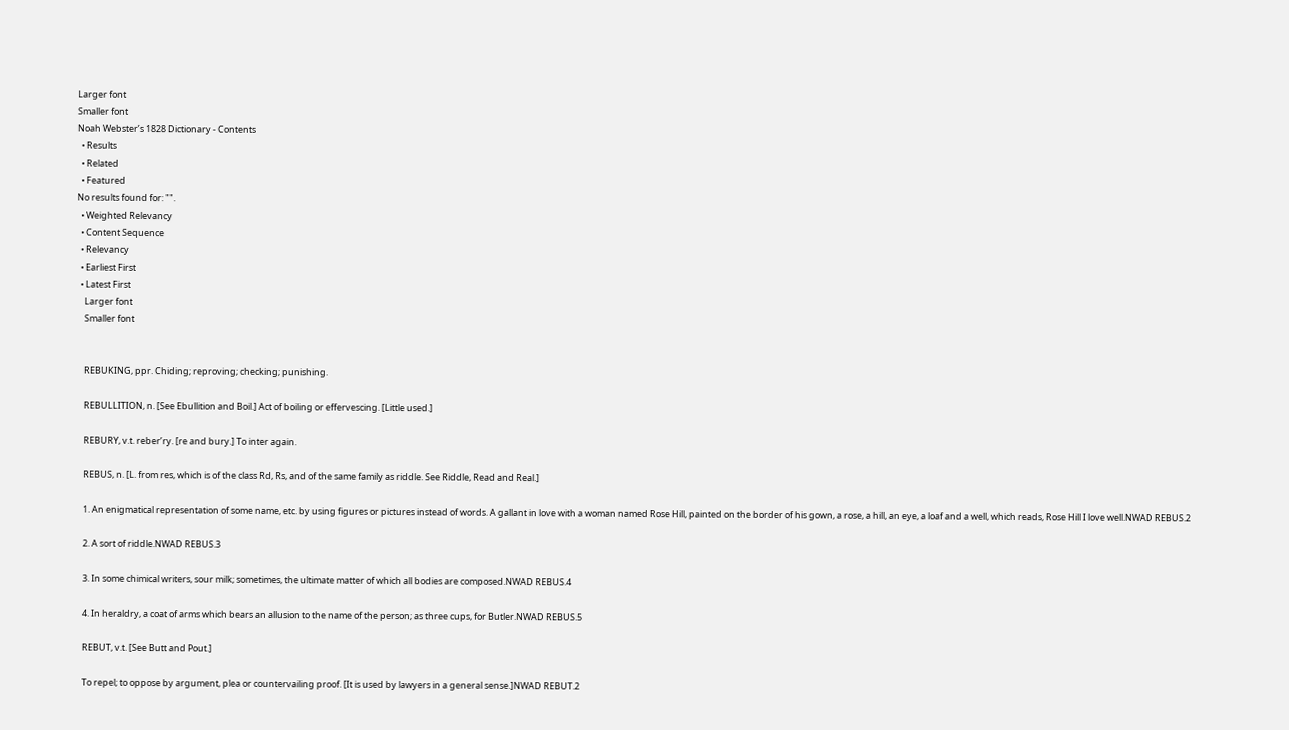Larger font
Smaller font
Noah Webster’s 1828 Dictionary - Contents
  • Results
  • Related
  • Featured
No results found for: "".
  • Weighted Relevancy
  • Content Sequence
  • Relevancy
  • Earliest First
  • Latest First
    Larger font
    Smaller font


    REBUKING, ppr. Chiding; reproving; checking; punishing.

    REBULLITION, n. [See Ebullition and Boil.] Act of boiling or effervescing. [Little used.]

    REBURY, v.t. reber’ry. [re and bury.] To inter again.

    REBUS, n. [L. from res, which is of the class Rd, Rs, and of the same family as riddle. See Riddle, Read and Real.]

    1. An enigmatical representation of some name, etc. by using figures or pictures instead of words. A gallant in love with a woman named Rose Hill, painted on the border of his gown, a rose, a hill, an eye, a loaf and a well, which reads, Rose Hill I love well.NWAD REBUS.2

    2. A sort of riddle.NWAD REBUS.3

    3. In some chimical writers, sour milk; sometimes, the ultimate matter of which all bodies are composed.NWAD REBUS.4

    4. In heraldry, a coat of arms which bears an allusion to the name of the person; as three cups, for Butler.NWAD REBUS.5

    REBUT, v.t. [See Butt and Pout.]

    To repel; to oppose by argument, plea or countervailing proof. [It is used by lawyers in a general sense.]NWAD REBUT.2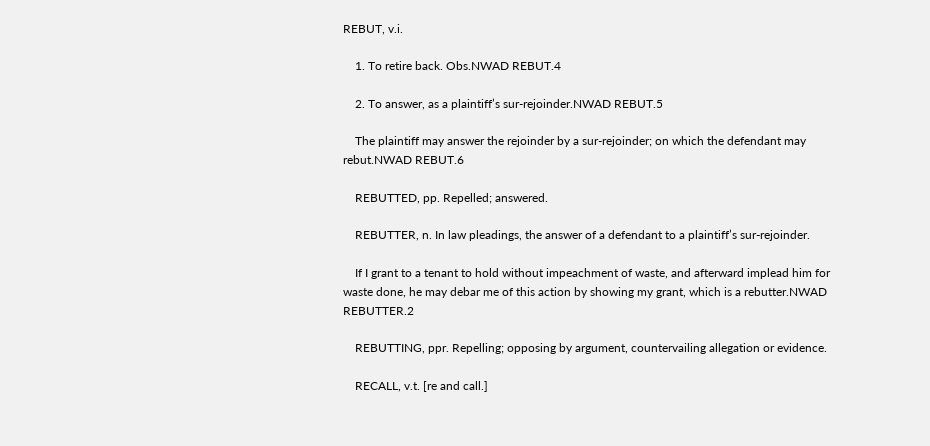REBUT, v.i.

    1. To retire back. Obs.NWAD REBUT.4

    2. To answer, as a plaintiff’s sur-rejoinder.NWAD REBUT.5

    The plaintiff may answer the rejoinder by a sur-rejoinder; on which the defendant may rebut.NWAD REBUT.6

    REBUTTED, pp. Repelled; answered.

    REBUTTER, n. In law pleadings, the answer of a defendant to a plaintiff’s sur-rejoinder.

    If I grant to a tenant to hold without impeachment of waste, and afterward implead him for waste done, he may debar me of this action by showing my grant, which is a rebutter.NWAD REBUTTER.2

    REBUTTING, ppr. Repelling; opposing by argument, countervailing allegation or evidence.

    RECALL, v.t. [re and call.]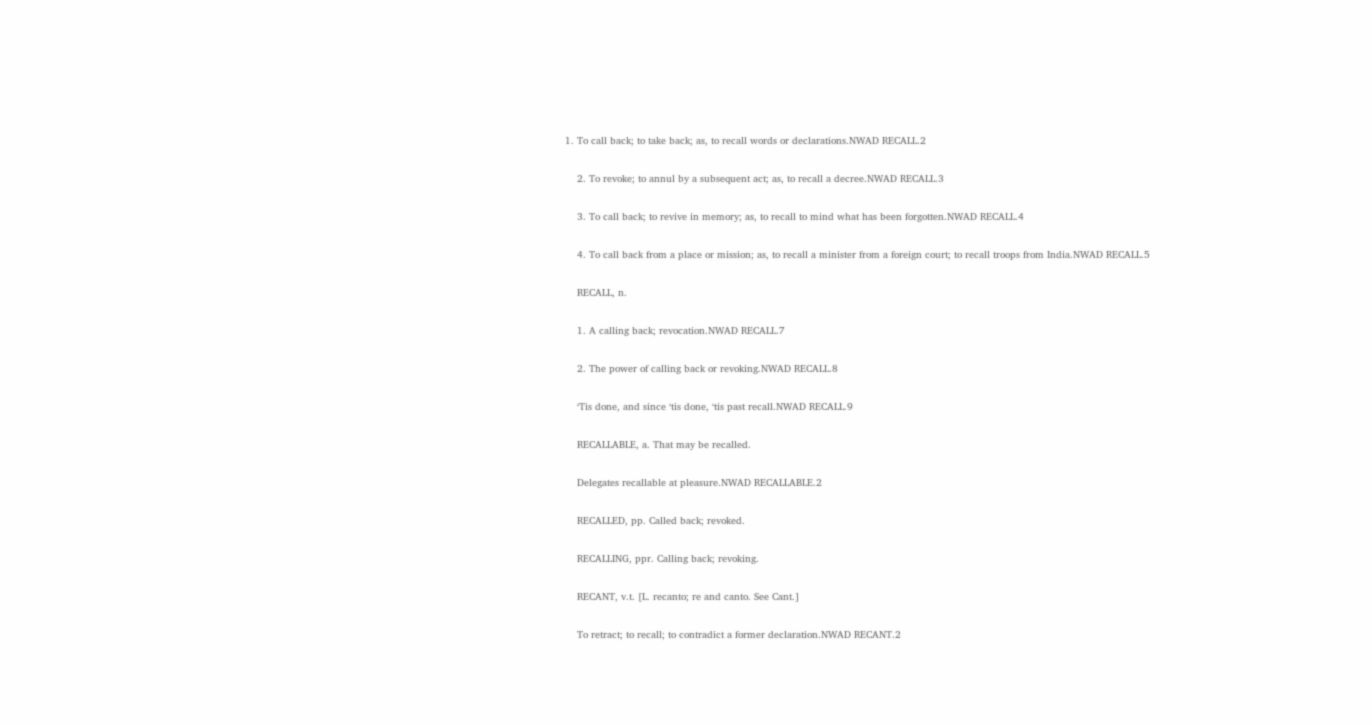1. To call back; to take back; as, to recall words or declarations.NWAD RECALL.2

    2. To revoke; to annul by a subsequent act; as, to recall a decree.NWAD RECALL.3

    3. To call back; to revive in memory; as, to recall to mind what has been forgotten.NWAD RECALL.4

    4. To call back from a place or mission; as, to recall a minister from a foreign court; to recall troops from India.NWAD RECALL.5

    RECALL, n.

    1. A calling back; revocation.NWAD RECALL.7

    2. The power of calling back or revoking.NWAD RECALL.8

    ‘Tis done, and since ‘tis done, ‘tis past recall.NWAD RECALL.9

    RECALLABLE, a. That may be recalled.

    Delegates recallable at pleasure.NWAD RECALLABLE.2

    RECALLED, pp. Called back; revoked.

    RECALLING, ppr. Calling back; revoking.

    RECANT, v.t. [L. recanto; re and canto. See Cant.]

    To retract; to recall; to contradict a former declaration.NWAD RECANT.2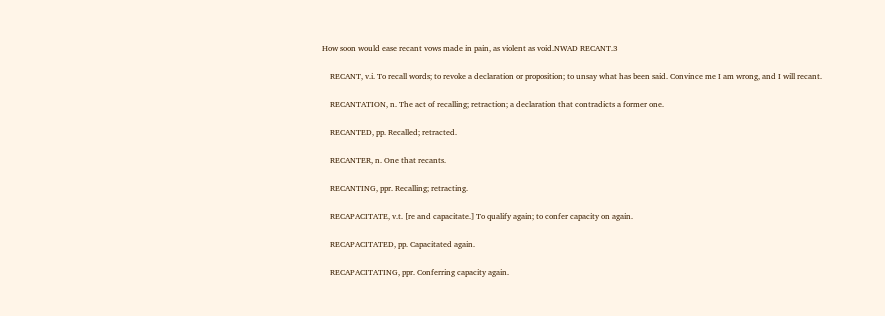How soon would ease recant vows made in pain, as violent as void.NWAD RECANT.3

    RECANT, v.i. To recall words; to revoke a declaration or proposition; to unsay what has been said. Convince me I am wrong, and I will recant.

    RECANTATION, n. The act of recalling; retraction; a declaration that contradicts a former one.

    RECANTED, pp. Recalled; retracted.

    RECANTER, n. One that recants.

    RECANTING, ppr. Recalling; retracting.

    RECAPACITATE, v.t. [re and capacitate.] To qualify again; to confer capacity on again.

    RECAPACITATED, pp. Capacitated again.

    RECAPACITATING, ppr. Conferring capacity again.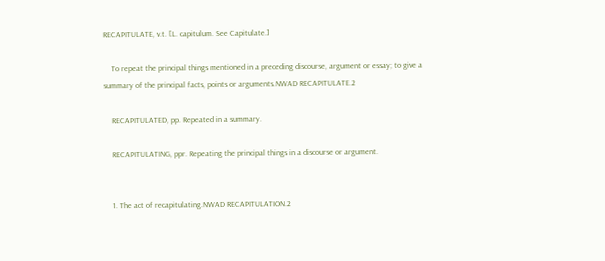RECAPITULATE, v.t. [L. capitulum. See Capitulate.]

    To repeat the principal things mentioned in a preceding discourse, argument or essay; to give a summary of the principal facts, points or arguments.NWAD RECAPITULATE.2

    RECAPITULATED, pp. Repeated in a summary.

    RECAPITULATING, ppr. Repeating the principal things in a discourse or argument.


    1. The act of recapitulating.NWAD RECAPITULATION.2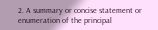2. A summary or concise statement or enumeration of the principal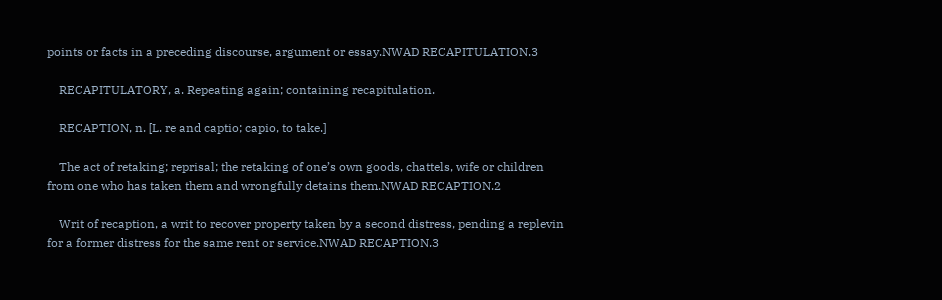points or facts in a preceding discourse, argument or essay.NWAD RECAPITULATION.3

    RECAPITULATORY, a. Repeating again; containing recapitulation.

    RECAPTION, n. [L. re and captio; capio, to take.]

    The act of retaking; reprisal; the retaking of one’s own goods, chattels, wife or children from one who has taken them and wrongfully detains them.NWAD RECAPTION.2

    Writ of recaption, a writ to recover property taken by a second distress, pending a replevin for a former distress for the same rent or service.NWAD RECAPTION.3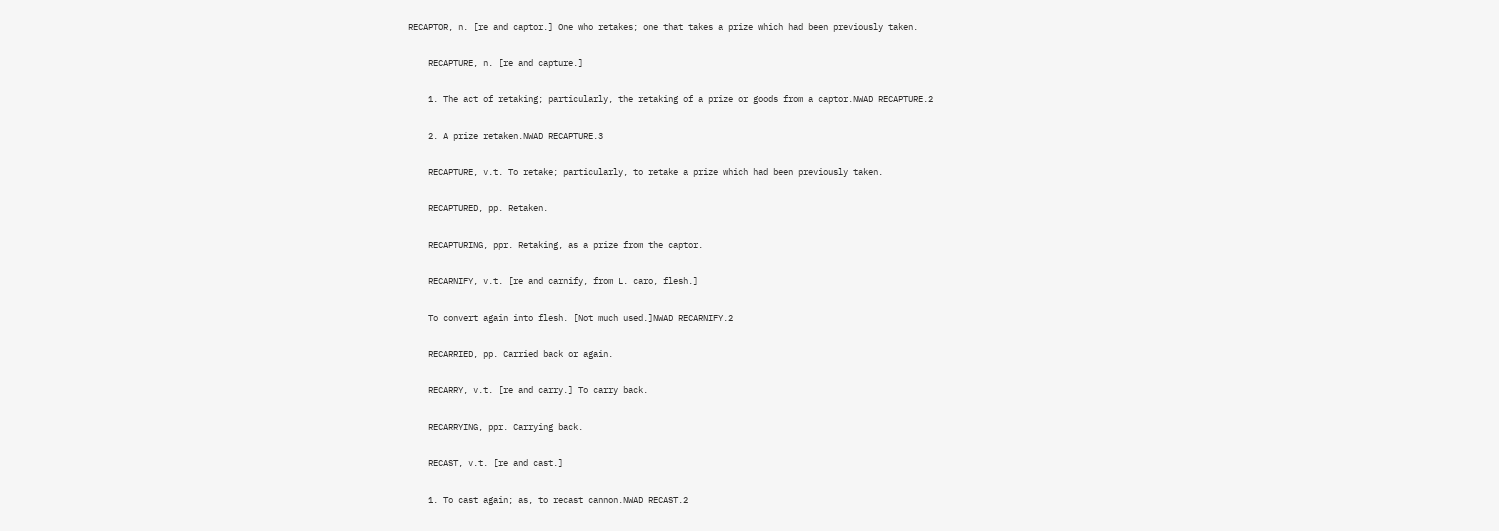RECAPTOR, n. [re and captor.] One who retakes; one that takes a prize which had been previously taken.

    RECAPTURE, n. [re and capture.]

    1. The act of retaking; particularly, the retaking of a prize or goods from a captor.NWAD RECAPTURE.2

    2. A prize retaken.NWAD RECAPTURE.3

    RECAPTURE, v.t. To retake; particularly, to retake a prize which had been previously taken.

    RECAPTURED, pp. Retaken.

    RECAPTURING, ppr. Retaking, as a prize from the captor.

    RECARNIFY, v.t. [re and carnify, from L. caro, flesh.]

    To convert again into flesh. [Not much used.]NWAD RECARNIFY.2

    RECARRIED, pp. Carried back or again.

    RECARRY, v.t. [re and carry.] To carry back.

    RECARRYING, ppr. Carrying back.

    RECAST, v.t. [re and cast.]

    1. To cast again; as, to recast cannon.NWAD RECAST.2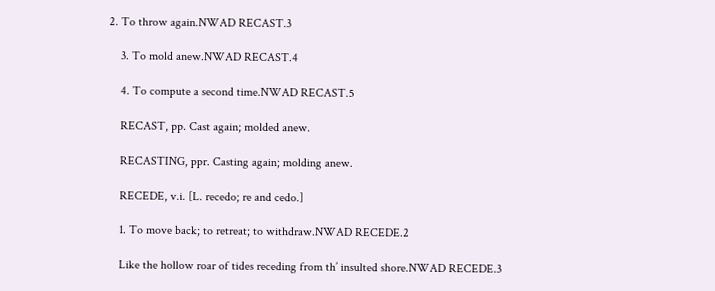2. To throw again.NWAD RECAST.3

    3. To mold anew.NWAD RECAST.4

    4. To compute a second time.NWAD RECAST.5

    RECAST, pp. Cast again; molded anew.

    RECASTING, ppr. Casting again; molding anew.

    RECEDE, v.i. [L. recedo; re and cedo.]

    1. To move back; to retreat; to withdraw.NWAD RECEDE.2

    Like the hollow roar of tides receding from th’ insulted shore.NWAD RECEDE.3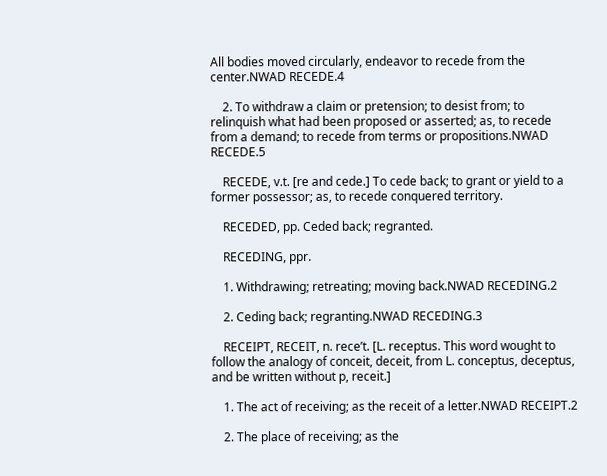All bodies moved circularly, endeavor to recede from the center.NWAD RECEDE.4

    2. To withdraw a claim or pretension; to desist from; to relinquish what had been proposed or asserted; as, to recede from a demand; to recede from terms or propositions.NWAD RECEDE.5

    RECEDE, v.t. [re and cede.] To cede back; to grant or yield to a former possessor; as, to recede conquered territory.

    RECEDED, pp. Ceded back; regranted.

    RECEDING, ppr.

    1. Withdrawing; retreating; moving back.NWAD RECEDING.2

    2. Ceding back; regranting.NWAD RECEDING.3

    RECEIPT, RECEIT, n. rece’t. [L. receptus. This word wought to follow the analogy of conceit, deceit, from L. conceptus, deceptus, and be written without p, receit.]

    1. The act of receiving; as the receit of a letter.NWAD RECEIPT.2

    2. The place of receiving; as the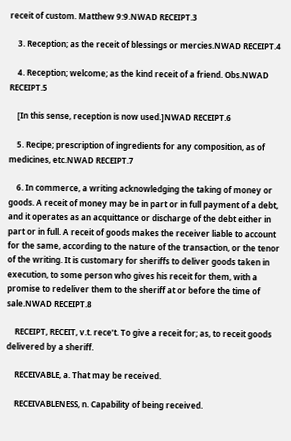receit of custom. Matthew 9:9.NWAD RECEIPT.3

    3. Reception; as the receit of blessings or mercies.NWAD RECEIPT.4

    4. Reception; welcome; as the kind receit of a friend. Obs.NWAD RECEIPT.5

    [In this sense, reception is now used.]NWAD RECEIPT.6

    5. Recipe; prescription of ingredients for any composition, as of medicines, etc.NWAD RECEIPT.7

    6. In commerce, a writing acknowledging the taking of money or goods. A receit of money may be in part or in full payment of a debt, and it operates as an acquittance or discharge of the debt either in part or in full. A receit of goods makes the receiver liable to account for the same, according to the nature of the transaction, or the tenor of the writing. It is customary for sheriffs to deliver goods taken in execution, to some person who gives his receit for them, with a promise to redeliver them to the sheriff at or before the time of sale.NWAD RECEIPT.8

    RECEIPT, RECEIT, v.t. rece’t. To give a receit for; as, to receit goods delivered by a sheriff.

    RECEIVABLE, a. That may be received.

    RECEIVABLENESS, n. Capability of being received.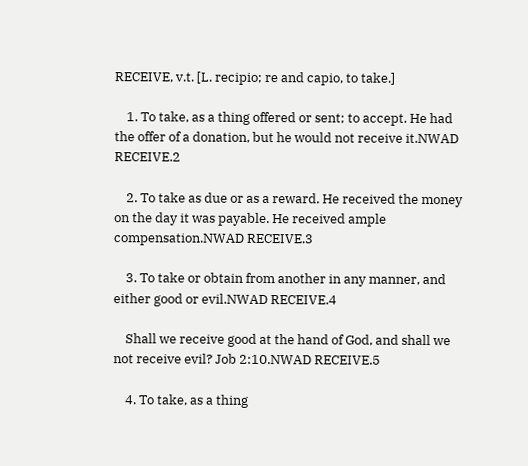RECEIVE, v.t. [L. recipio; re and capio, to take.]

    1. To take, as a thing offered or sent; to accept. He had the offer of a donation, but he would not receive it.NWAD RECEIVE.2

    2. To take as due or as a reward. He received the money on the day it was payable. He received ample compensation.NWAD RECEIVE.3

    3. To take or obtain from another in any manner, and either good or evil.NWAD RECEIVE.4

    Shall we receive good at the hand of God, and shall we not receive evil? Job 2:10.NWAD RECEIVE.5

    4. To take, as a thing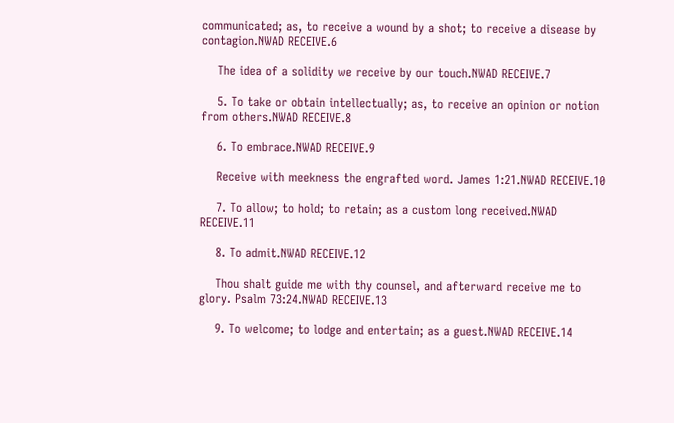communicated; as, to receive a wound by a shot; to receive a disease by contagion.NWAD RECEIVE.6

    The idea of a solidity we receive by our touch.NWAD RECEIVE.7

    5. To take or obtain intellectually; as, to receive an opinion or notion from others.NWAD RECEIVE.8

    6. To embrace.NWAD RECEIVE.9

    Receive with meekness the engrafted word. James 1:21.NWAD RECEIVE.10

    7. To allow; to hold; to retain; as a custom long received.NWAD RECEIVE.11

    8. To admit.NWAD RECEIVE.12

    Thou shalt guide me with thy counsel, and afterward receive me to glory. Psalm 73:24.NWAD RECEIVE.13

    9. To welcome; to lodge and entertain; as a guest.NWAD RECEIVE.14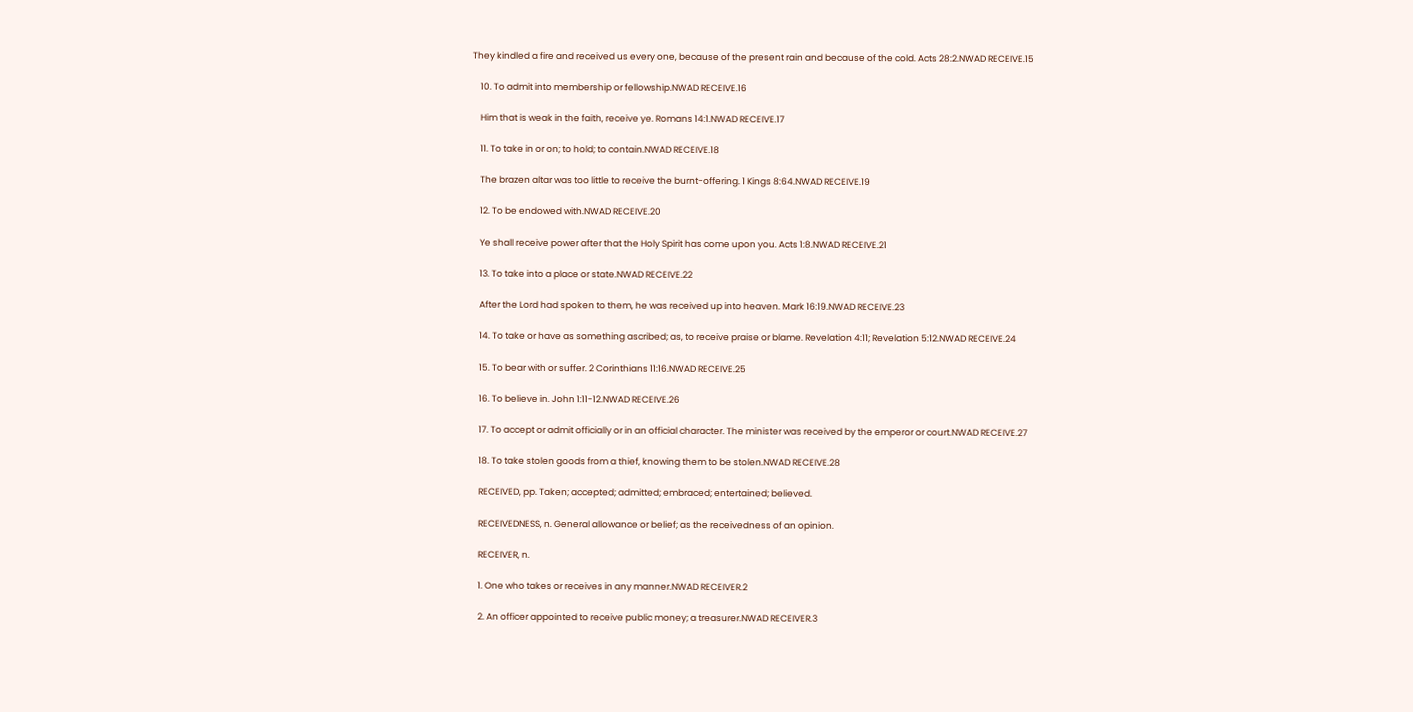They kindled a fire and received us every one, because of the present rain and because of the cold. Acts 28:2.NWAD RECEIVE.15

    10. To admit into membership or fellowship.NWAD RECEIVE.16

    Him that is weak in the faith, receive ye. Romans 14:1.NWAD RECEIVE.17

    11. To take in or on; to hold; to contain.NWAD RECEIVE.18

    The brazen altar was too little to receive the burnt-offering. 1 Kings 8:64.NWAD RECEIVE.19

    12. To be endowed with.NWAD RECEIVE.20

    Ye shall receive power after that the Holy Spirit has come upon you. Acts 1:8.NWAD RECEIVE.21

    13. To take into a place or state.NWAD RECEIVE.22

    After the Lord had spoken to them, he was received up into heaven. Mark 16:19.NWAD RECEIVE.23

    14. To take or have as something ascribed; as, to receive praise or blame. Revelation 4:11; Revelation 5:12.NWAD RECEIVE.24

    15. To bear with or suffer. 2 Corinthians 11:16.NWAD RECEIVE.25

    16. To believe in. John 1:11-12.NWAD RECEIVE.26

    17. To accept or admit officially or in an official character. The minister was received by the emperor or court.NWAD RECEIVE.27

    18. To take stolen goods from a thief, knowing them to be stolen.NWAD RECEIVE.28

    RECEIVED, pp. Taken; accepted; admitted; embraced; entertained; believed.

    RECEIVEDNESS, n. General allowance or belief; as the receivedness of an opinion.

    RECEIVER, n.

    1. One who takes or receives in any manner.NWAD RECEIVER.2

    2. An officer appointed to receive public money; a treasurer.NWAD RECEIVER.3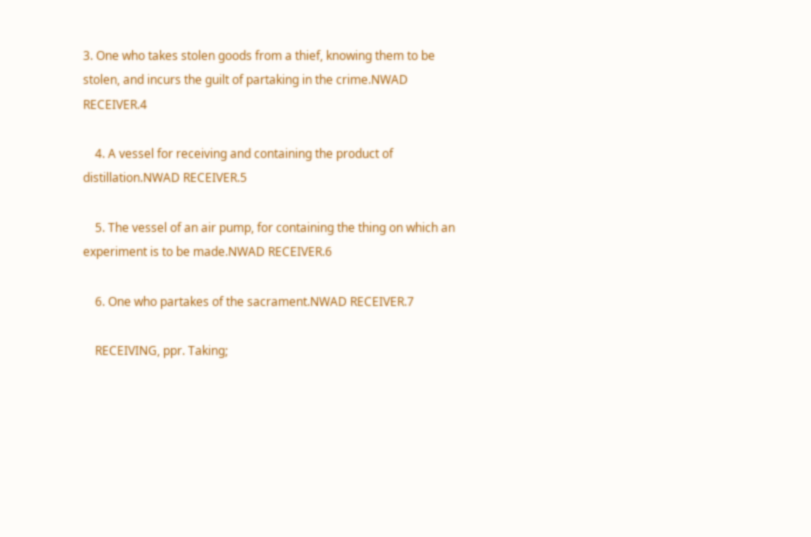3. One who takes stolen goods from a thief, knowing them to be stolen, and incurs the guilt of partaking in the crime.NWAD RECEIVER.4

    4. A vessel for receiving and containing the product of distillation.NWAD RECEIVER.5

    5. The vessel of an air pump, for containing the thing on which an experiment is to be made.NWAD RECEIVER.6

    6. One who partakes of the sacrament.NWAD RECEIVER.7

    RECEIVING, ppr. Taking;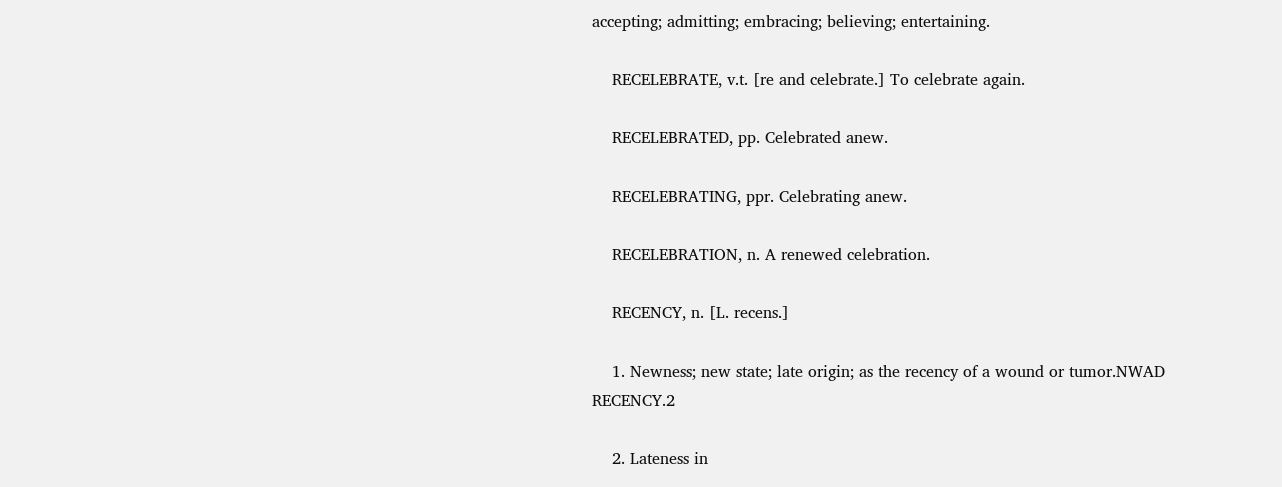accepting; admitting; embracing; believing; entertaining.

    RECELEBRATE, v.t. [re and celebrate.] To celebrate again.

    RECELEBRATED, pp. Celebrated anew.

    RECELEBRATING, ppr. Celebrating anew.

    RECELEBRATION, n. A renewed celebration.

    RECENCY, n. [L. recens.]

    1. Newness; new state; late origin; as the recency of a wound or tumor.NWAD RECENCY.2

    2. Lateness in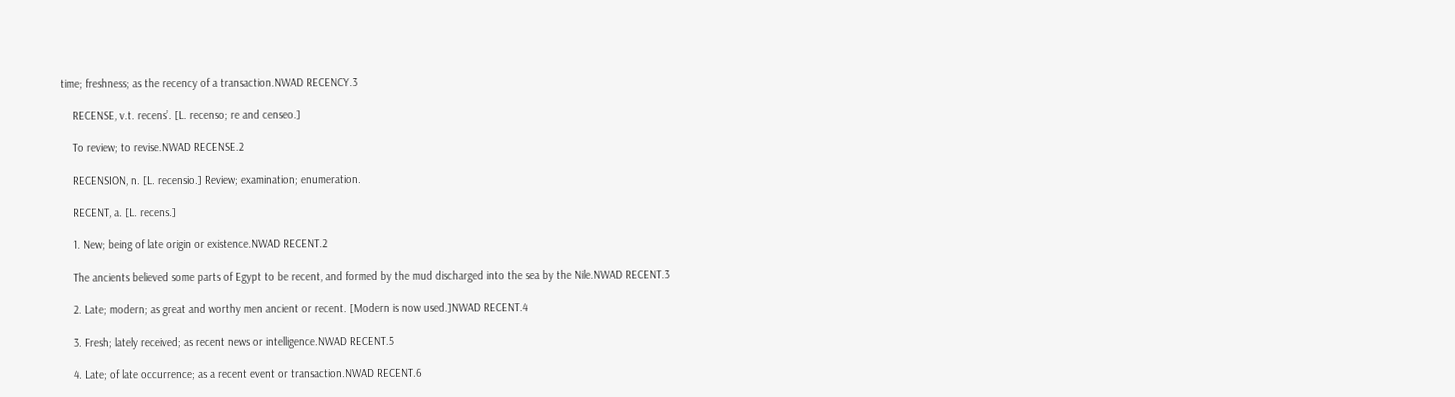time; freshness; as the recency of a transaction.NWAD RECENCY.3

    RECENSE, v.t. recens’. [L. recenso; re and censeo.]

    To review; to revise.NWAD RECENSE.2

    RECENSION, n. [L. recensio.] Review; examination; enumeration.

    RECENT, a. [L. recens.]

    1. New; being of late origin or existence.NWAD RECENT.2

    The ancients believed some parts of Egypt to be recent, and formed by the mud discharged into the sea by the Nile.NWAD RECENT.3

    2. Late; modern; as great and worthy men ancient or recent. [Modern is now used.]NWAD RECENT.4

    3. Fresh; lately received; as recent news or intelligence.NWAD RECENT.5

    4. Late; of late occurrence; as a recent event or transaction.NWAD RECENT.6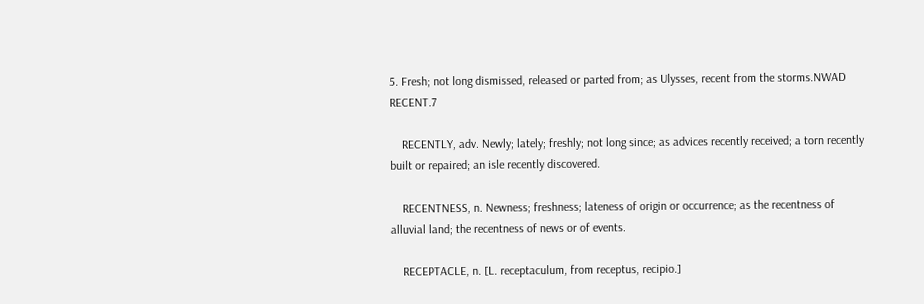5. Fresh; not long dismissed, released or parted from; as Ulysses, recent from the storms.NWAD RECENT.7

    RECENTLY, adv. Newly; lately; freshly; not long since; as advices recently received; a torn recently built or repaired; an isle recently discovered.

    RECENTNESS, n. Newness; freshness; lateness of origin or occurrence; as the recentness of alluvial land; the recentness of news or of events.

    RECEPTACLE, n. [L. receptaculum, from receptus, recipio.]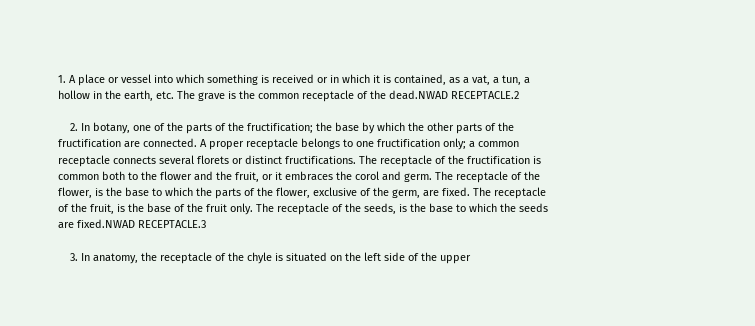1. A place or vessel into which something is received or in which it is contained, as a vat, a tun, a hollow in the earth, etc. The grave is the common receptacle of the dead.NWAD RECEPTACLE.2

    2. In botany, one of the parts of the fructification; the base by which the other parts of the fructification are connected. A proper receptacle belongs to one fructification only; a common receptacle connects several florets or distinct fructifications. The receptacle of the fructification is common both to the flower and the fruit, or it embraces the corol and germ. The receptacle of the flower, is the base to which the parts of the flower, exclusive of the germ, are fixed. The receptacle of the fruit, is the base of the fruit only. The receptacle of the seeds, is the base to which the seeds are fixed.NWAD RECEPTACLE.3

    3. In anatomy, the receptacle of the chyle is situated on the left side of the upper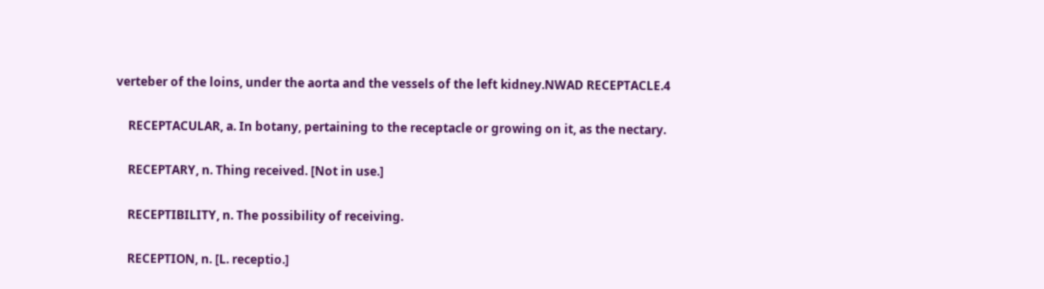verteber of the loins, under the aorta and the vessels of the left kidney.NWAD RECEPTACLE.4

    RECEPTACULAR, a. In botany, pertaining to the receptacle or growing on it, as the nectary.

    RECEPTARY, n. Thing received. [Not in use.]

    RECEPTIBILITY, n. The possibility of receiving.

    RECEPTION, n. [L. receptio.]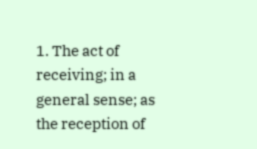1. The act of receiving; in a general sense; as the reception of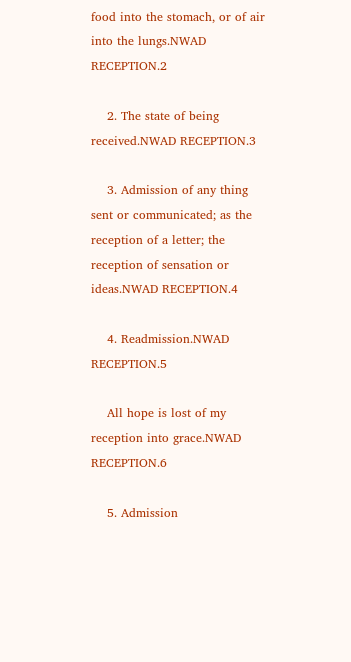food into the stomach, or of air into the lungs.NWAD RECEPTION.2

    2. The state of being received.NWAD RECEPTION.3

    3. Admission of any thing sent or communicated; as the reception of a letter; the reception of sensation or ideas.NWAD RECEPTION.4

    4. Readmission.NWAD RECEPTION.5

    All hope is lost of my reception into grace.NWAD RECEPTION.6

    5. Admission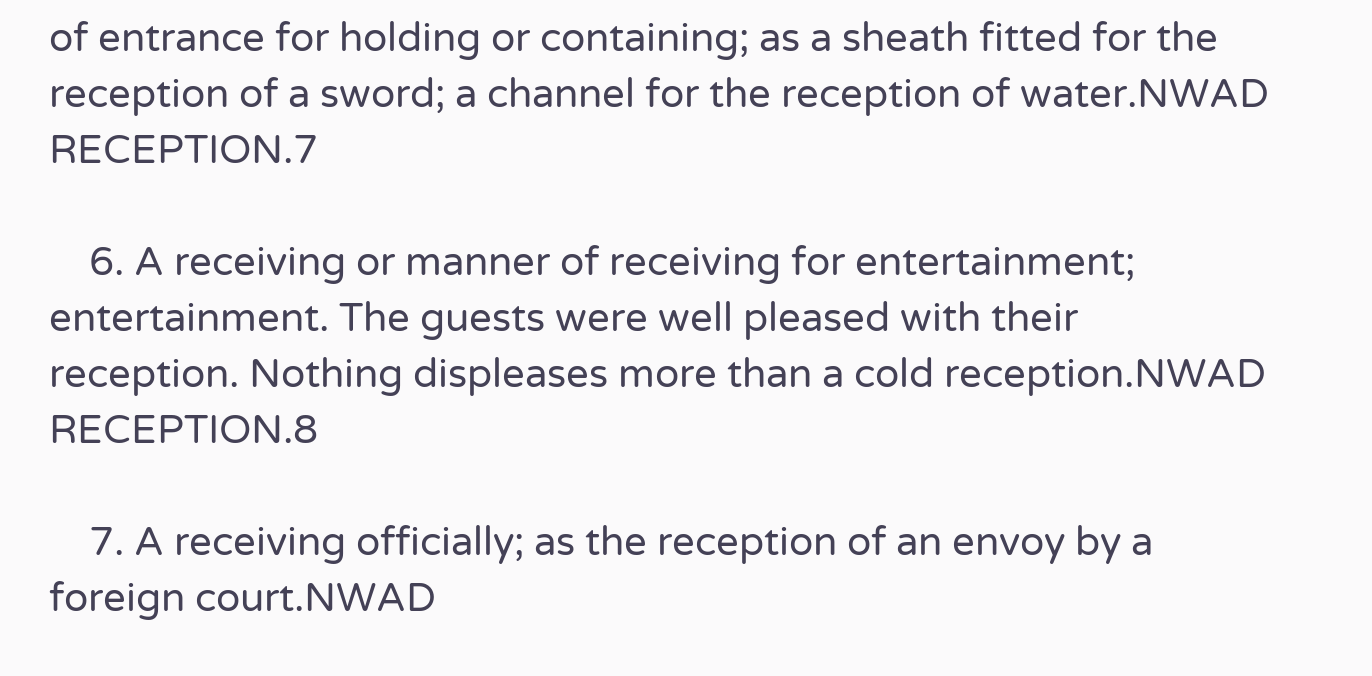of entrance for holding or containing; as a sheath fitted for the reception of a sword; a channel for the reception of water.NWAD RECEPTION.7

    6. A receiving or manner of receiving for entertainment; entertainment. The guests were well pleased with their reception. Nothing displeases more than a cold reception.NWAD RECEPTION.8

    7. A receiving officially; as the reception of an envoy by a foreign court.NWAD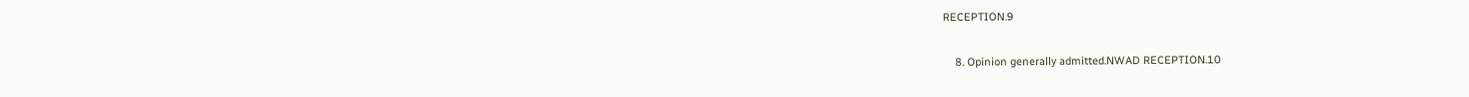RECEPTION.9

    8. Opinion generally admitted.NWAD RECEPTION.10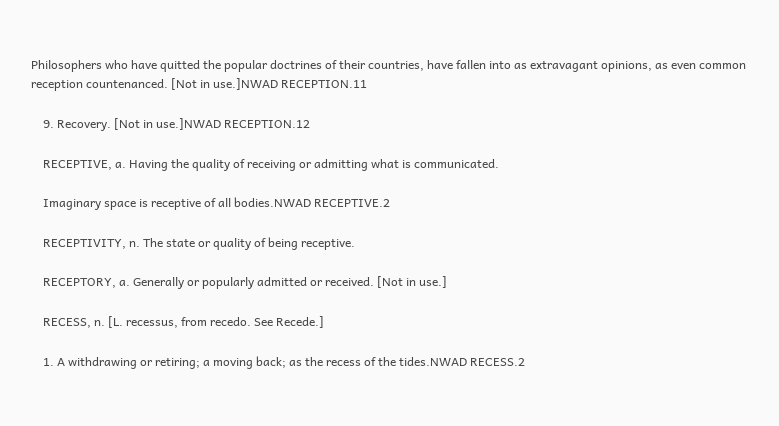Philosophers who have quitted the popular doctrines of their countries, have fallen into as extravagant opinions, as even common reception countenanced. [Not in use.]NWAD RECEPTION.11

    9. Recovery. [Not in use.]NWAD RECEPTION.12

    RECEPTIVE, a. Having the quality of receiving or admitting what is communicated.

    Imaginary space is receptive of all bodies.NWAD RECEPTIVE.2

    RECEPTIVITY, n. The state or quality of being receptive.

    RECEPTORY, a. Generally or popularly admitted or received. [Not in use.]

    RECESS, n. [L. recessus, from recedo. See Recede.]

    1. A withdrawing or retiring; a moving back; as the recess of the tides.NWAD RECESS.2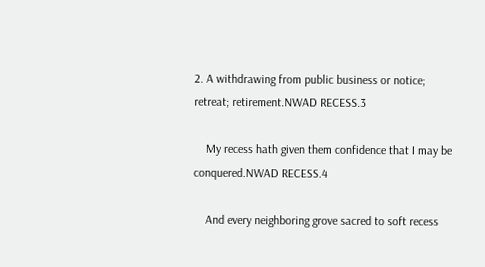2. A withdrawing from public business or notice; retreat; retirement.NWAD RECESS.3

    My recess hath given them confidence that I may be conquered.NWAD RECESS.4

    And every neighboring grove sacred to soft recess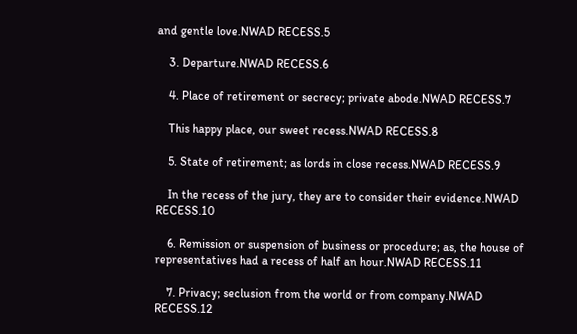and gentle love.NWAD RECESS.5

    3. Departure.NWAD RECESS.6

    4. Place of retirement or secrecy; private abode.NWAD RECESS.7

    This happy place, our sweet recess.NWAD RECESS.8

    5. State of retirement; as lords in close recess.NWAD RECESS.9

    In the recess of the jury, they are to consider their evidence.NWAD RECESS.10

    6. Remission or suspension of business or procedure; as, the house of representatives had a recess of half an hour.NWAD RECESS.11

    7. Privacy; seclusion from the world or from company.NWAD RECESS.12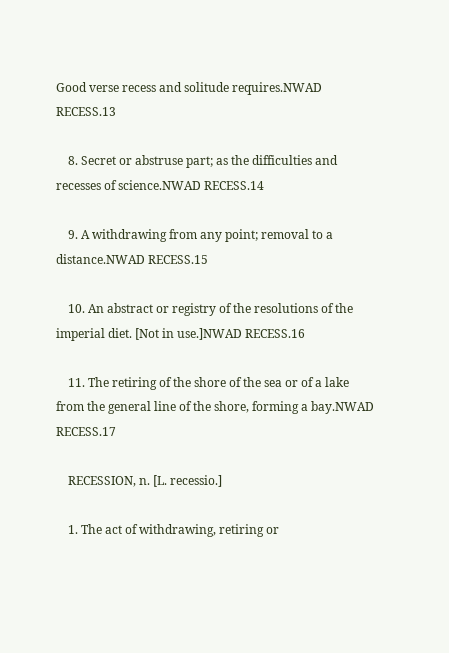Good verse recess and solitude requires.NWAD RECESS.13

    8. Secret or abstruse part; as the difficulties and recesses of science.NWAD RECESS.14

    9. A withdrawing from any point; removal to a distance.NWAD RECESS.15

    10. An abstract or registry of the resolutions of the imperial diet. [Not in use.]NWAD RECESS.16

    11. The retiring of the shore of the sea or of a lake from the general line of the shore, forming a bay.NWAD RECESS.17

    RECESSION, n. [L. recessio.]

    1. The act of withdrawing, retiring or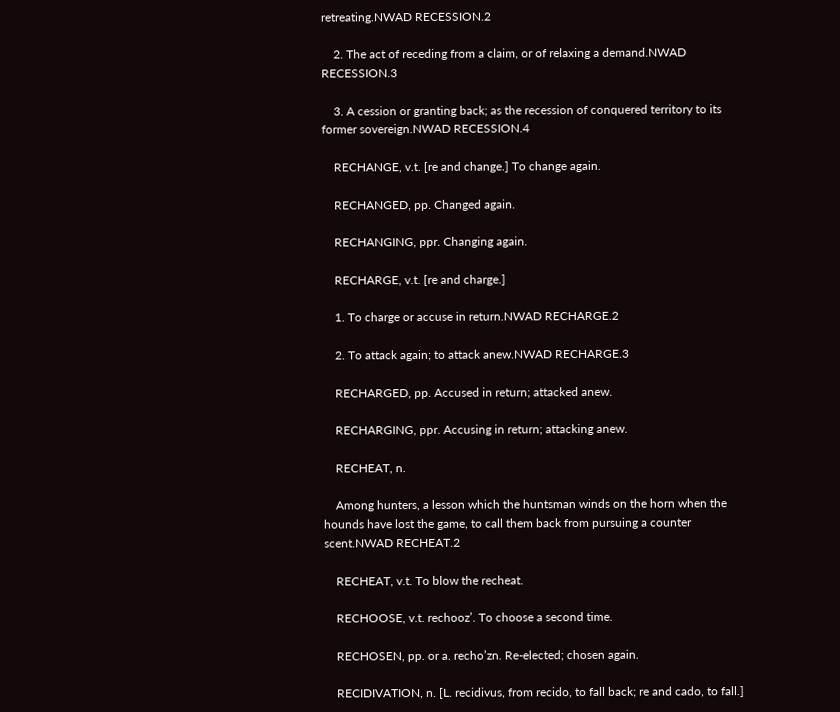retreating.NWAD RECESSION.2

    2. The act of receding from a claim, or of relaxing a demand.NWAD RECESSION.3

    3. A cession or granting back; as the recession of conquered territory to its former sovereign.NWAD RECESSION.4

    RECHANGE, v.t. [re and change.] To change again.

    RECHANGED, pp. Changed again.

    RECHANGING, ppr. Changing again.

    RECHARGE, v.t. [re and charge.]

    1. To charge or accuse in return.NWAD RECHARGE.2

    2. To attack again; to attack anew.NWAD RECHARGE.3

    RECHARGED, pp. Accused in return; attacked anew.

    RECHARGING, ppr. Accusing in return; attacking anew.

    RECHEAT, n.

    Among hunters, a lesson which the huntsman winds on the horn when the hounds have lost the game, to call them back from pursuing a counter scent.NWAD RECHEAT.2

    RECHEAT, v.t. To blow the recheat.

    RECHOOSE, v.t. rechooz’. To choose a second time.

    RECHOSEN, pp. or a. recho’zn. Re-elected; chosen again.

    RECIDIVATION, n. [L. recidivus, from recido, to fall back; re and cado, to fall.]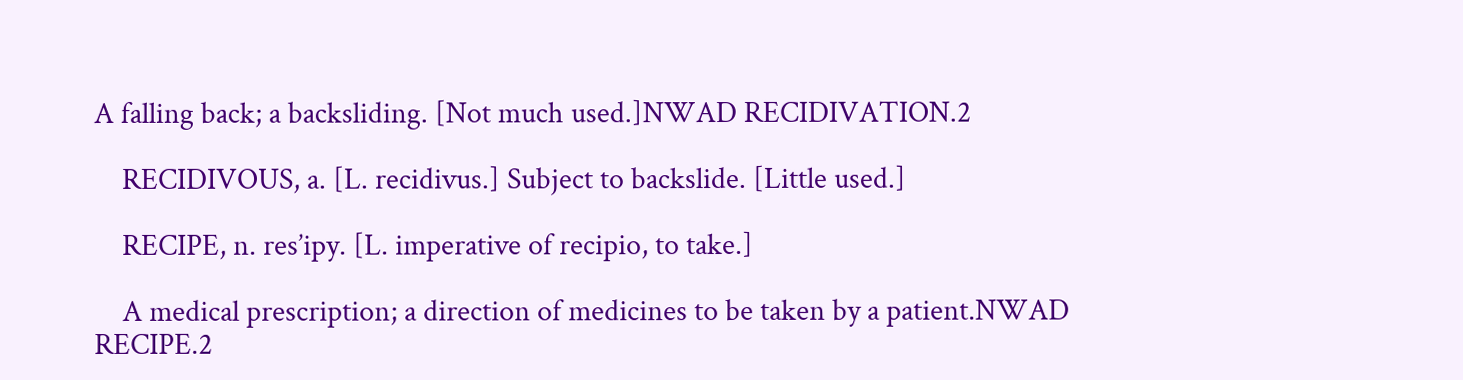A falling back; a backsliding. [Not much used.]NWAD RECIDIVATION.2

    RECIDIVOUS, a. [L. recidivus.] Subject to backslide. [Little used.]

    RECIPE, n. res’ipy. [L. imperative of recipio, to take.]

    A medical prescription; a direction of medicines to be taken by a patient.NWAD RECIPE.2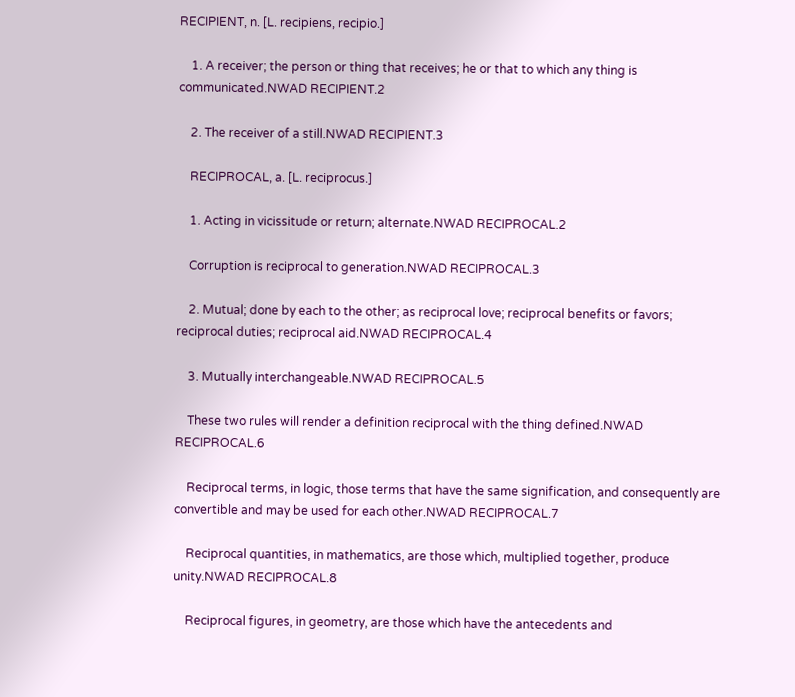RECIPIENT, n. [L. recipiens, recipio.]

    1. A receiver; the person or thing that receives; he or that to which any thing is communicated.NWAD RECIPIENT.2

    2. The receiver of a still.NWAD RECIPIENT.3

    RECIPROCAL, a. [L. reciprocus.]

    1. Acting in vicissitude or return; alternate.NWAD RECIPROCAL.2

    Corruption is reciprocal to generation.NWAD RECIPROCAL.3

    2. Mutual; done by each to the other; as reciprocal love; reciprocal benefits or favors; reciprocal duties; reciprocal aid.NWAD RECIPROCAL.4

    3. Mutually interchangeable.NWAD RECIPROCAL.5

    These two rules will render a definition reciprocal with the thing defined.NWAD RECIPROCAL.6

    Reciprocal terms, in logic, those terms that have the same signification, and consequently are convertible and may be used for each other.NWAD RECIPROCAL.7

    Reciprocal quantities, in mathematics, are those which, multiplied together, produce unity.NWAD RECIPROCAL.8

    Reciprocal figures, in geometry, are those which have the antecedents and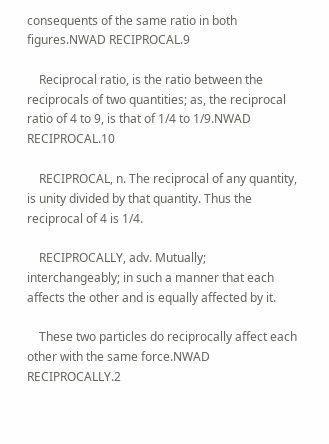consequents of the same ratio in both figures.NWAD RECIPROCAL.9

    Reciprocal ratio, is the ratio between the reciprocals of two quantities; as, the reciprocal ratio of 4 to 9, is that of 1/4 to 1/9.NWAD RECIPROCAL.10

    RECIPROCAL, n. The reciprocal of any quantity, is unity divided by that quantity. Thus the reciprocal of 4 is 1/4.

    RECIPROCALLY, adv. Mutually; interchangeably; in such a manner that each affects the other and is equally affected by it.

    These two particles do reciprocally affect each other with the same force.NWAD RECIPROCALLY.2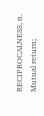RECIPROCALNESS, n. Mutual return;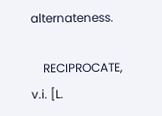alternateness.

    RECIPROCATE, v.i. [L.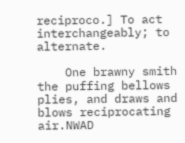reciproco.] To act interchangeably; to alternate.

    One brawny smith the puffing bellows plies, and draws and blows reciprocating air.NWAD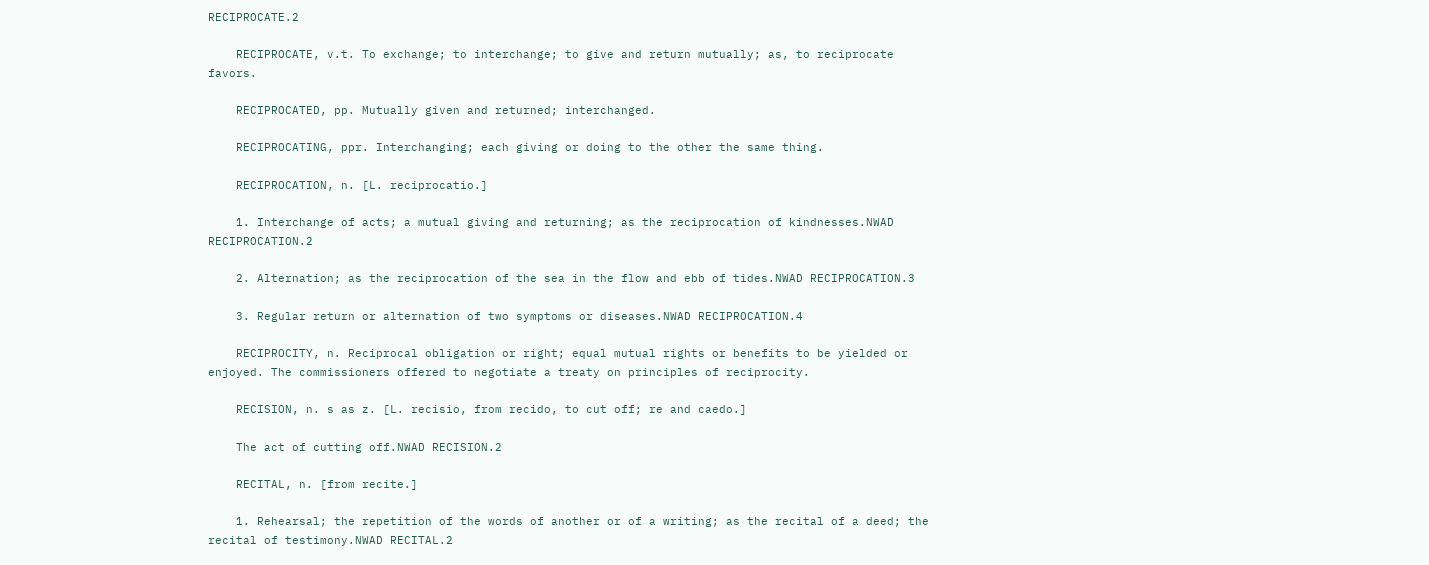RECIPROCATE.2

    RECIPROCATE, v.t. To exchange; to interchange; to give and return mutually; as, to reciprocate favors.

    RECIPROCATED, pp. Mutually given and returned; interchanged.

    RECIPROCATING, ppr. Interchanging; each giving or doing to the other the same thing.

    RECIPROCATION, n. [L. reciprocatio.]

    1. Interchange of acts; a mutual giving and returning; as the reciprocation of kindnesses.NWAD RECIPROCATION.2

    2. Alternation; as the reciprocation of the sea in the flow and ebb of tides.NWAD RECIPROCATION.3

    3. Regular return or alternation of two symptoms or diseases.NWAD RECIPROCATION.4

    RECIPROCITY, n. Reciprocal obligation or right; equal mutual rights or benefits to be yielded or enjoyed. The commissioners offered to negotiate a treaty on principles of reciprocity.

    RECISION, n. s as z. [L. recisio, from recido, to cut off; re and caedo.]

    The act of cutting off.NWAD RECISION.2

    RECITAL, n. [from recite.]

    1. Rehearsal; the repetition of the words of another or of a writing; as the recital of a deed; the recital of testimony.NWAD RECITAL.2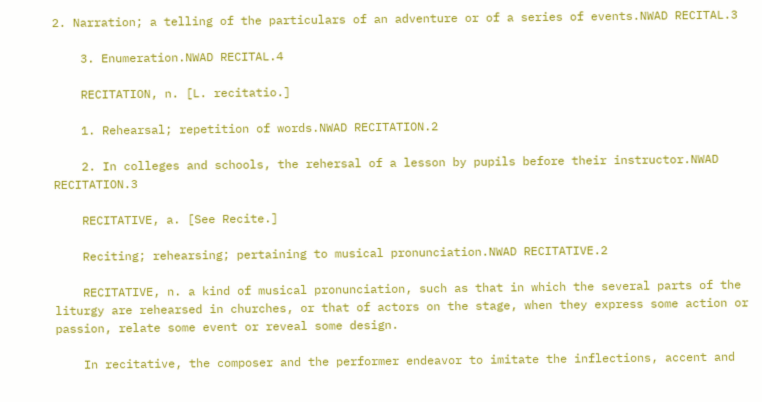2. Narration; a telling of the particulars of an adventure or of a series of events.NWAD RECITAL.3

    3. Enumeration.NWAD RECITAL.4

    RECITATION, n. [L. recitatio.]

    1. Rehearsal; repetition of words.NWAD RECITATION.2

    2. In colleges and schools, the rehersal of a lesson by pupils before their instructor.NWAD RECITATION.3

    RECITATIVE, a. [See Recite.]

    Reciting; rehearsing; pertaining to musical pronunciation.NWAD RECITATIVE.2

    RECITATIVE, n. a kind of musical pronunciation, such as that in which the several parts of the liturgy are rehearsed in churches, or that of actors on the stage, when they express some action or passion, relate some event or reveal some design.

    In recitative, the composer and the performer endeavor to imitate the inflections, accent and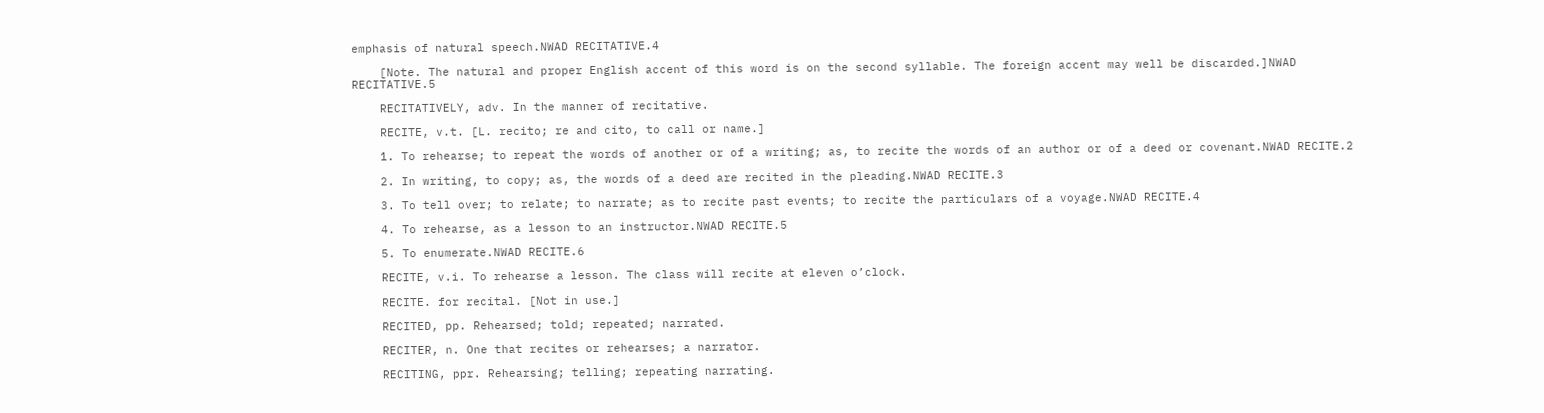emphasis of natural speech.NWAD RECITATIVE.4

    [Note. The natural and proper English accent of this word is on the second syllable. The foreign accent may well be discarded.]NWAD RECITATIVE.5

    RECITATIVELY, adv. In the manner of recitative.

    RECITE, v.t. [L. recito; re and cito, to call or name.]

    1. To rehearse; to repeat the words of another or of a writing; as, to recite the words of an author or of a deed or covenant.NWAD RECITE.2

    2. In writing, to copy; as, the words of a deed are recited in the pleading.NWAD RECITE.3

    3. To tell over; to relate; to narrate; as to recite past events; to recite the particulars of a voyage.NWAD RECITE.4

    4. To rehearse, as a lesson to an instructor.NWAD RECITE.5

    5. To enumerate.NWAD RECITE.6

    RECITE, v.i. To rehearse a lesson. The class will recite at eleven o’clock.

    RECITE. for recital. [Not in use.]

    RECITED, pp. Rehearsed; told; repeated; narrated.

    RECITER, n. One that recites or rehearses; a narrator.

    RECITING, ppr. Rehearsing; telling; repeating narrating.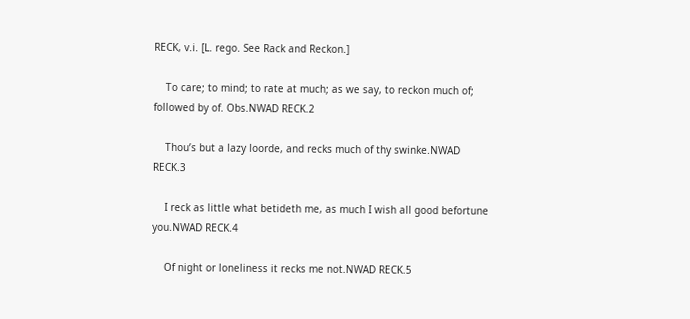RECK, v.i. [L. rego. See Rack and Reckon.]

    To care; to mind; to rate at much; as we say, to reckon much of; followed by of. Obs.NWAD RECK.2

    Thou’s but a lazy loorde, and recks much of thy swinke.NWAD RECK.3

    I reck as little what betideth me, as much I wish all good befortune you.NWAD RECK.4

    Of night or loneliness it recks me not.NWAD RECK.5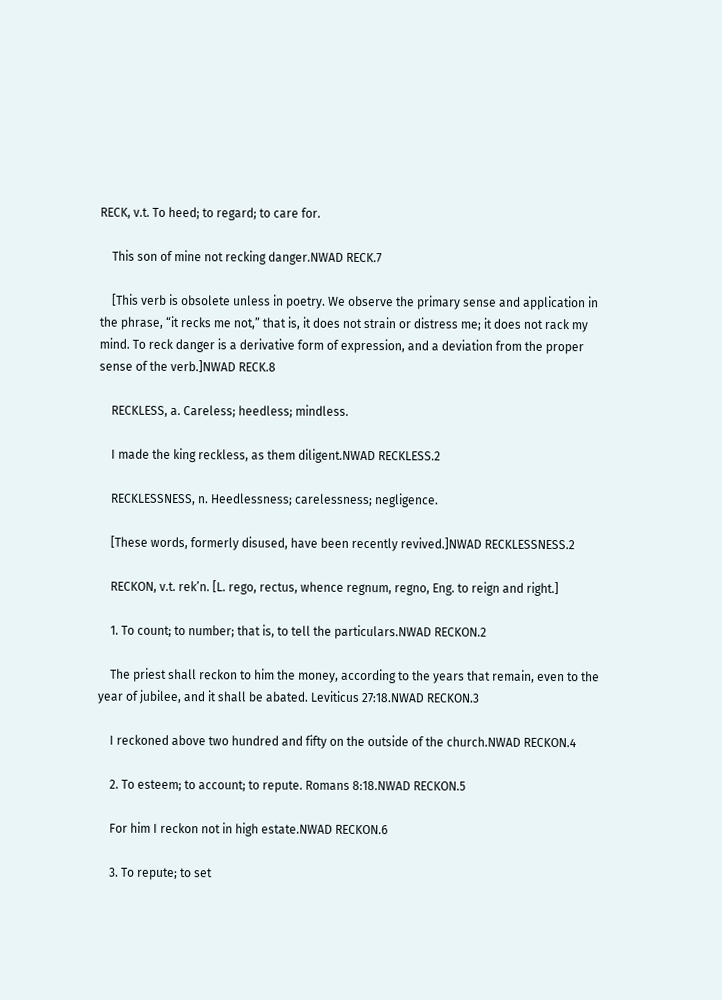RECK, v.t. To heed; to regard; to care for.

    This son of mine not recking danger.NWAD RECK.7

    [This verb is obsolete unless in poetry. We observe the primary sense and application in the phrase, “it recks me not,” that is, it does not strain or distress me; it does not rack my mind. To reck danger is a derivative form of expression, and a deviation from the proper sense of the verb.]NWAD RECK.8

    RECKLESS, a. Careless; heedless; mindless.

    I made the king reckless, as them diligent.NWAD RECKLESS.2

    RECKLESSNESS, n. Heedlessness; carelessness; negligence.

    [These words, formerly disused, have been recently revived.]NWAD RECKLESSNESS.2

    RECKON, v.t. rek’n. [L. rego, rectus, whence regnum, regno, Eng. to reign and right.]

    1. To count; to number; that is, to tell the particulars.NWAD RECKON.2

    The priest shall reckon to him the money, according to the years that remain, even to the year of jubilee, and it shall be abated. Leviticus 27:18.NWAD RECKON.3

    I reckoned above two hundred and fifty on the outside of the church.NWAD RECKON.4

    2. To esteem; to account; to repute. Romans 8:18.NWAD RECKON.5

    For him I reckon not in high estate.NWAD RECKON.6

    3. To repute; to set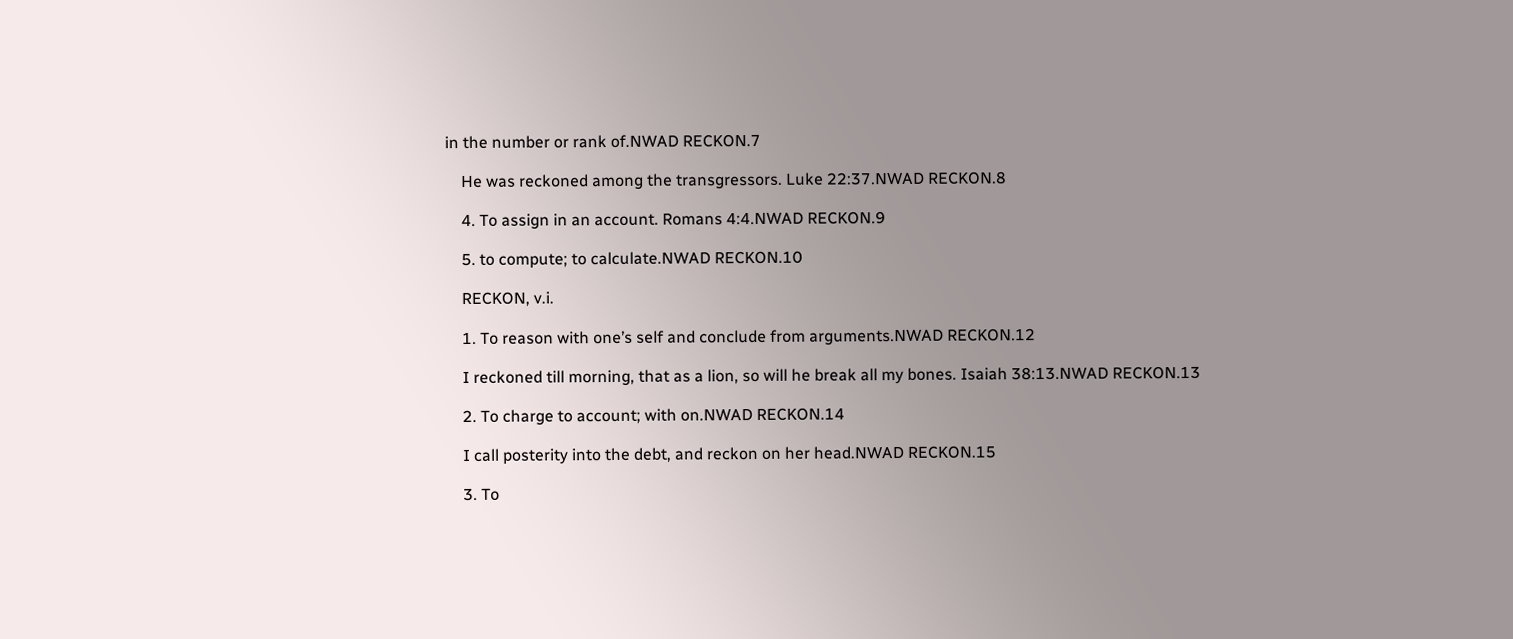in the number or rank of.NWAD RECKON.7

    He was reckoned among the transgressors. Luke 22:37.NWAD RECKON.8

    4. To assign in an account. Romans 4:4.NWAD RECKON.9

    5. to compute; to calculate.NWAD RECKON.10

    RECKON, v.i.

    1. To reason with one’s self and conclude from arguments.NWAD RECKON.12

    I reckoned till morning, that as a lion, so will he break all my bones. Isaiah 38:13.NWAD RECKON.13

    2. To charge to account; with on.NWAD RECKON.14

    I call posterity into the debt, and reckon on her head.NWAD RECKON.15

    3. To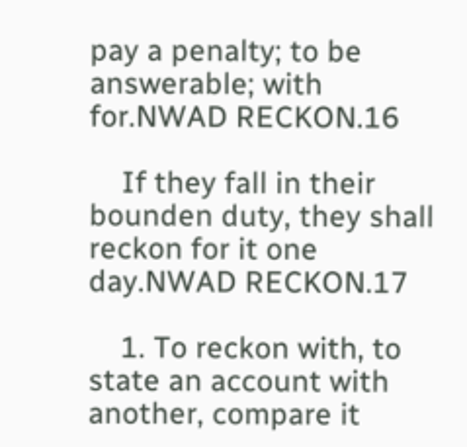pay a penalty; to be answerable; with for.NWAD RECKON.16

    If they fall in their bounden duty, they shall reckon for it one day.NWAD RECKON.17

    1. To reckon with, to state an account with another, compare it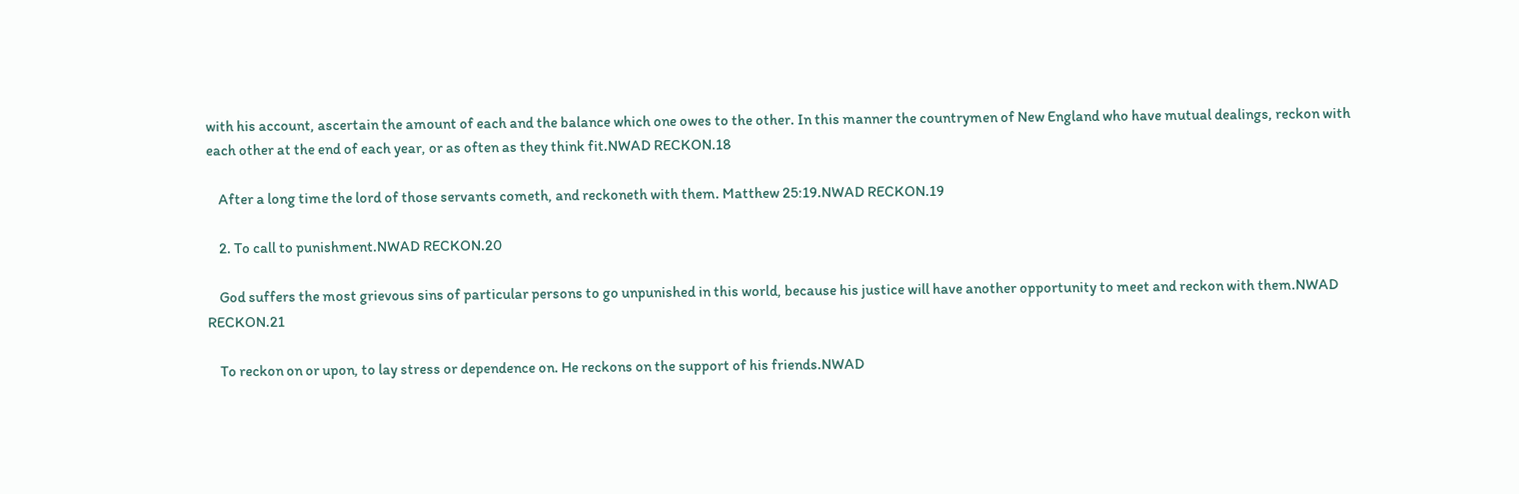with his account, ascertain the amount of each and the balance which one owes to the other. In this manner the countrymen of New England who have mutual dealings, reckon with each other at the end of each year, or as often as they think fit.NWAD RECKON.18

    After a long time the lord of those servants cometh, and reckoneth with them. Matthew 25:19.NWAD RECKON.19

    2. To call to punishment.NWAD RECKON.20

    God suffers the most grievous sins of particular persons to go unpunished in this world, because his justice will have another opportunity to meet and reckon with them.NWAD RECKON.21

    To reckon on or upon, to lay stress or dependence on. He reckons on the support of his friends.NWAD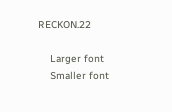RECKON.22

    Larger font
    Smaller font